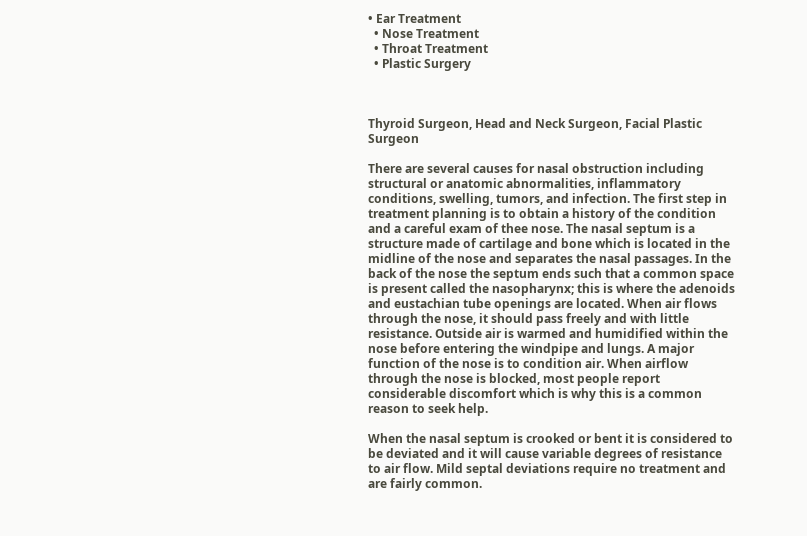• Ear Treatment
  • Nose Treatment
  • Throat Treatment
  • Plastic Surgery



Thyroid Surgeon, Head and Neck Surgeon, Facial Plastic Surgeon

There are several causes for nasal obstruction including structural or anatomic abnormalities, inflammatory conditions, swelling, tumors, and infection. The first step in treatment planning is to obtain a history of the condition and a careful exam of thee nose. The nasal septum is a structure made of cartilage and bone which is located in the midline of the nose and separates the nasal passages. In the back of the nose the septum ends such that a common space is present called the nasopharynx; this is where the adenoids and eustachian tube openings are located. When air flows through the nose, it should pass freely and with little resistance. Outside air is warmed and humidified within the nose before entering the windpipe and lungs. A major function of the nose is to condition air. When airflow through the nose is blocked, most people report considerable discomfort which is why this is a common reason to seek help.

When the nasal septum is crooked or bent it is considered to be deviated and it will cause variable degrees of resistance to air flow. Mild septal deviations require no treatment and are fairly common.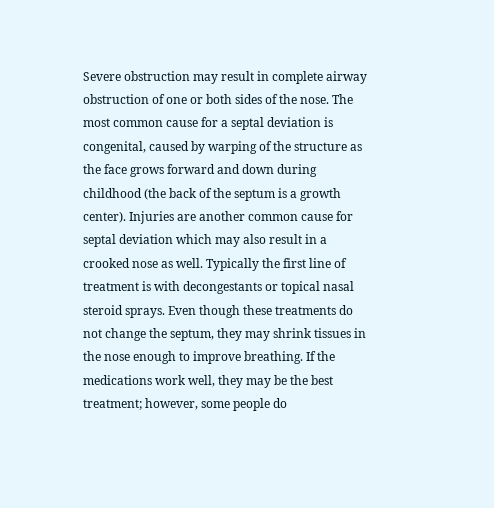Severe obstruction may result in complete airway obstruction of one or both sides of the nose. The most common cause for a septal deviation is congenital, caused by warping of the structure as the face grows forward and down during childhood (the back of the septum is a growth center). Injuries are another common cause for septal deviation which may also result in a crooked nose as well. Typically the first line of treatment is with decongestants or topical nasal steroid sprays. Even though these treatments do not change the septum, they may shrink tissues in the nose enough to improve breathing. If the medications work well, they may be the best treatment; however, some people do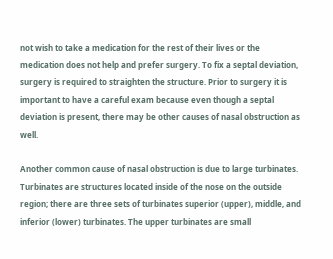not wish to take a medication for the rest of their lives or the medication does not help and prefer surgery. To fix a septal deviation, surgery is required to straighten the structure. Prior to surgery it is important to have a careful exam because even though a septal deviation is present, there may be other causes of nasal obstruction as well.

Another common cause of nasal obstruction is due to large turbinates. Turbinates are structures located inside of the nose on the outside region; there are three sets of turbinates superior (upper), middle, and inferior (lower) turbinates. The upper turbinates are small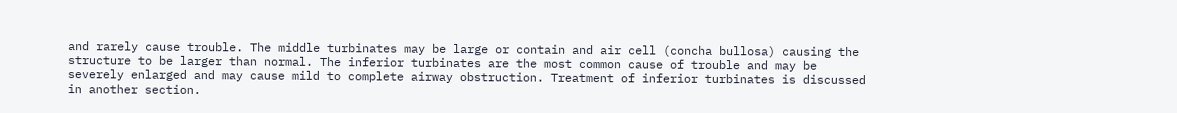and rarely cause trouble. The middle turbinates may be large or contain and air cell (concha bullosa) causing the structure to be larger than normal. The inferior turbinates are the most common cause of trouble and may be severely enlarged and may cause mild to complete airway obstruction. Treatment of inferior turbinates is discussed in another section.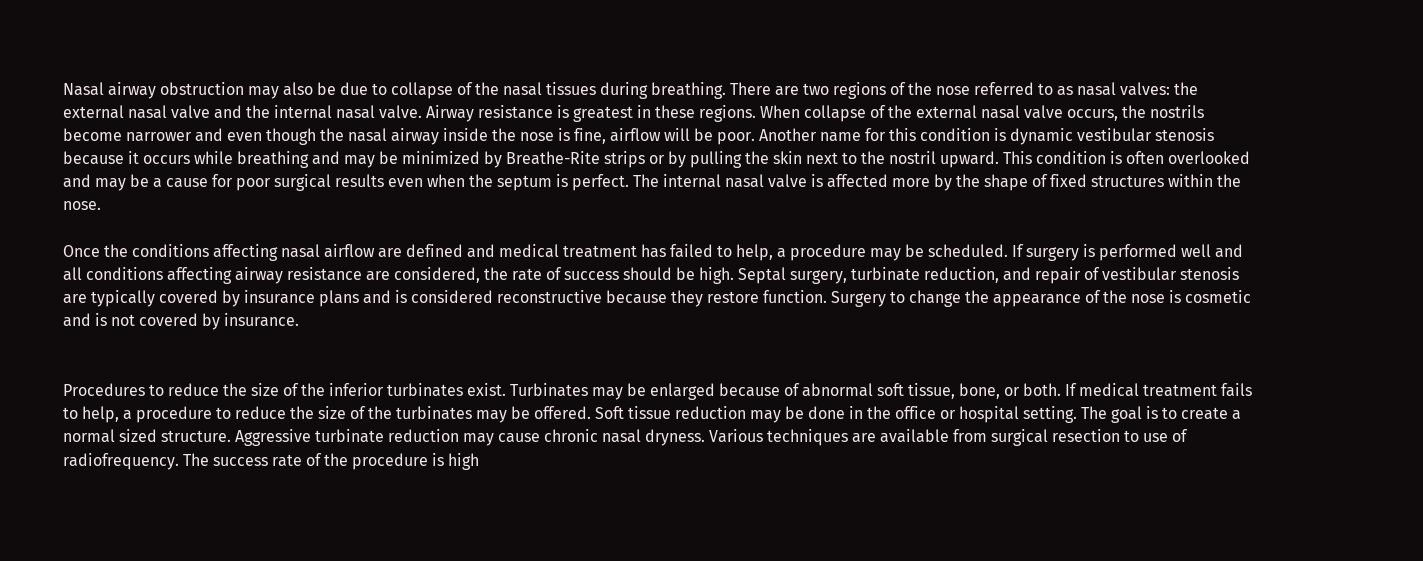Nasal airway obstruction may also be due to collapse of the nasal tissues during breathing. There are two regions of the nose referred to as nasal valves: the external nasal valve and the internal nasal valve. Airway resistance is greatest in these regions. When collapse of the external nasal valve occurs, the nostrils become narrower and even though the nasal airway inside the nose is fine, airflow will be poor. Another name for this condition is dynamic vestibular stenosis because it occurs while breathing and may be minimized by Breathe-Rite strips or by pulling the skin next to the nostril upward. This condition is often overlooked and may be a cause for poor surgical results even when the septum is perfect. The internal nasal valve is affected more by the shape of fixed structures within the nose.

Once the conditions affecting nasal airflow are defined and medical treatment has failed to help, a procedure may be scheduled. If surgery is performed well and all conditions affecting airway resistance are considered, the rate of success should be high. Septal surgery, turbinate reduction, and repair of vestibular stenosis are typically covered by insurance plans and is considered reconstructive because they restore function. Surgery to change the appearance of the nose is cosmetic and is not covered by insurance.


Procedures to reduce the size of the inferior turbinates exist. Turbinates may be enlarged because of abnormal soft tissue, bone, or both. If medical treatment fails to help, a procedure to reduce the size of the turbinates may be offered. Soft tissue reduction may be done in the office or hospital setting. The goal is to create a normal sized structure. Aggressive turbinate reduction may cause chronic nasal dryness. Various techniques are available from surgical resection to use of radiofrequency. The success rate of the procedure is high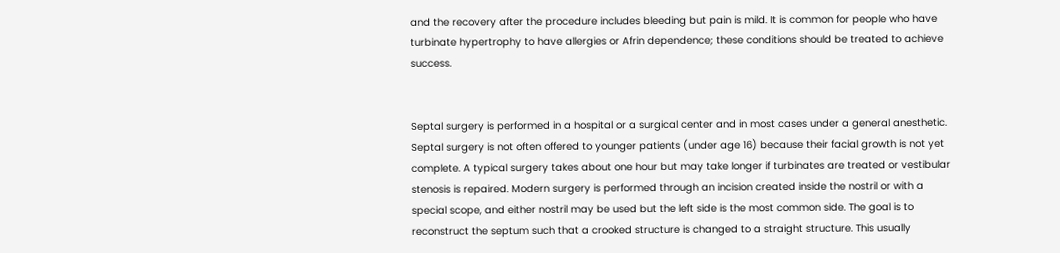and the recovery after the procedure includes bleeding but pain is mild. It is common for people who have turbinate hypertrophy to have allergies or Afrin dependence; these conditions should be treated to achieve success.


Septal surgery is performed in a hospital or a surgical center and in most cases under a general anesthetic. Septal surgery is not often offered to younger patients (under age 16) because their facial growth is not yet complete. A typical surgery takes about one hour but may take longer if turbinates are treated or vestibular stenosis is repaired. Modern surgery is performed through an incision created inside the nostril or with a special scope, and either nostril may be used but the left side is the most common side. The goal is to reconstruct the septum such that a crooked structure is changed to a straight structure. This usually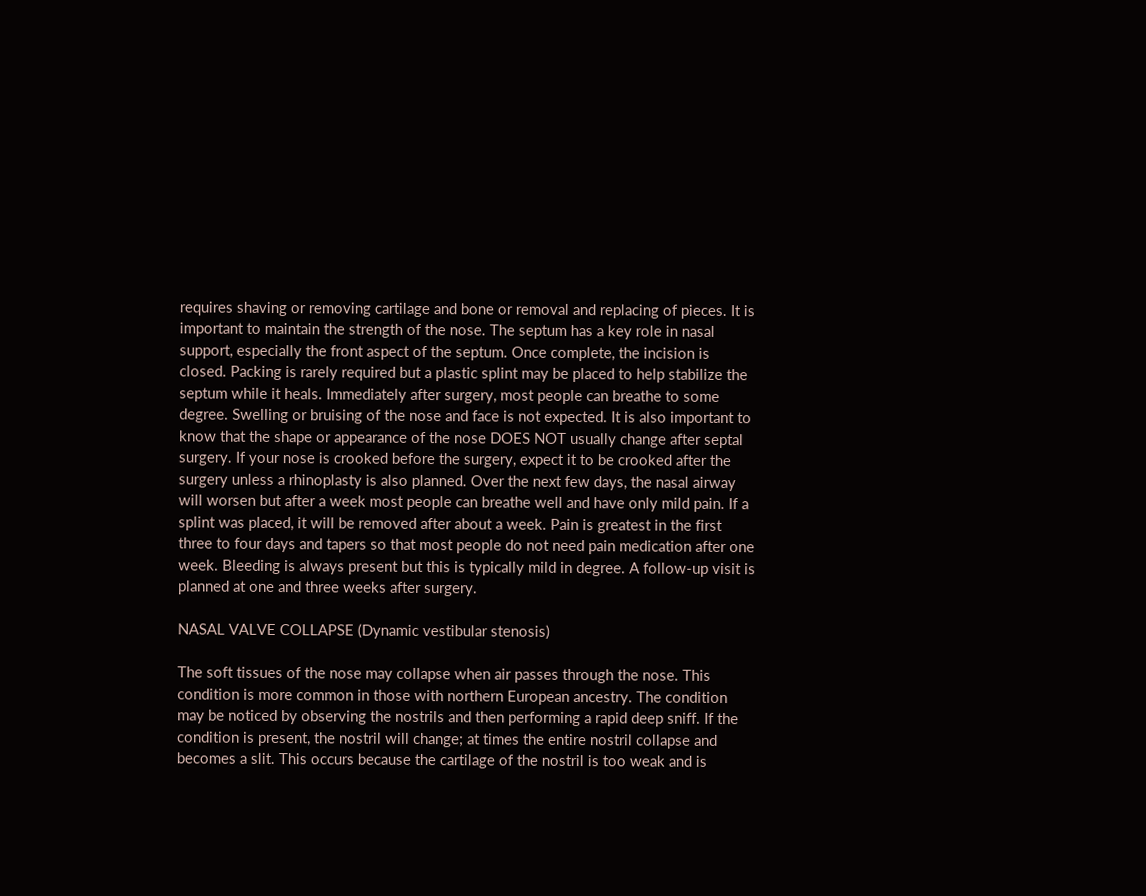requires shaving or removing cartilage and bone or removal and replacing of pieces. It is important to maintain the strength of the nose. The septum has a key role in nasal support, especially the front aspect of the septum. Once complete, the incision is closed. Packing is rarely required but a plastic splint may be placed to help stabilize the septum while it heals. Immediately after surgery, most people can breathe to some degree. Swelling or bruising of the nose and face is not expected. It is also important to know that the shape or appearance of the nose DOES NOT usually change after septal surgery. If your nose is crooked before the surgery, expect it to be crooked after the surgery unless a rhinoplasty is also planned. Over the next few days, the nasal airway will worsen but after a week most people can breathe well and have only mild pain. If a splint was placed, it will be removed after about a week. Pain is greatest in the first three to four days and tapers so that most people do not need pain medication after one week. Bleeding is always present but this is typically mild in degree. A follow-up visit is planned at one and three weeks after surgery.

NASAL VALVE COLLAPSE (Dynamic vestibular stenosis)

The soft tissues of the nose may collapse when air passes through the nose. This condition is more common in those with northern European ancestry. The condition may be noticed by observing the nostrils and then performing a rapid deep sniff. If the condition is present, the nostril will change; at times the entire nostril collapse and becomes a slit. This occurs because the cartilage of the nostril is too weak and is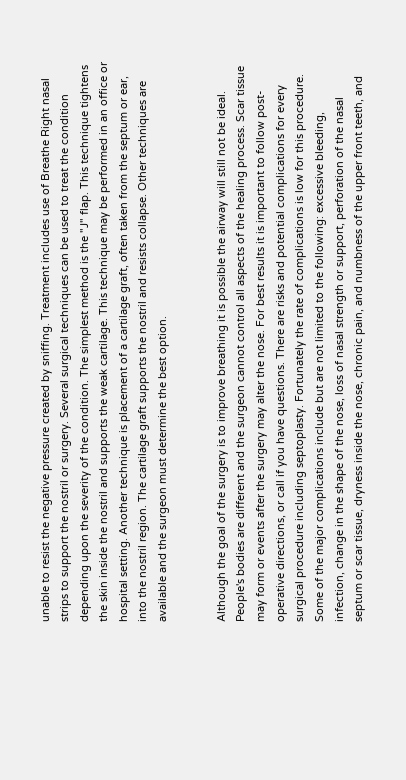unable to resist the negative pressure created by sniffing. Treatment includes use of Breathe Right nasal strips to support the nostril or surgery. Several surgical techniques can be used to treat the condition depending upon the severity of the condition. The simplest method is the "J" flap. This technique tightens the skin inside the nostril and supports the weak cartilage. This technique may be performed in an office or hospital setting. Another technique is placement of a cartilage graft, often taken from the septum or ear, into the nostril region. The cartilage graft supports the nostril and resists collapse. Other techniques are available and the surgeon must determine the best option.


Although the goal of the surgery is to improve breathing it is possible the airway will still not be ideal. People's bodies are different and the surgeon cannot control all aspects of the healing process. Scar tissue may form or events after the surgery may alter the nose. For best results it is important to follow post-operative directions, or call if you have questions. There are risks and potential complications for every surgical procedure including septoplasty. Fortunately the rate of complications is low for this procedure. Some of the major complications include but are not limited to the following: excessive bleeding, infection, change in the shape of the nose, loss of nasal strength or support, perforation of the nasal septum or scar tissue, dryness inside the nose, chronic pain, and numbness of the upper front teeth, and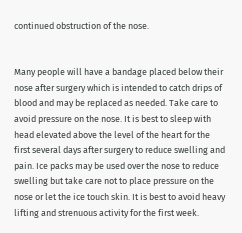continued obstruction of the nose.


Many people will have a bandage placed below their nose after surgery which is intended to catch drips of blood and may be replaced as needed. Take care to avoid pressure on the nose. It is best to sleep with head elevated above the level of the heart for the first several days after surgery to reduce swelling and pain. Ice packs may be used over the nose to reduce swelling but take care not to place pressure on the nose or let the ice touch skin. It is best to avoid heavy lifting and strenuous activity for the first week.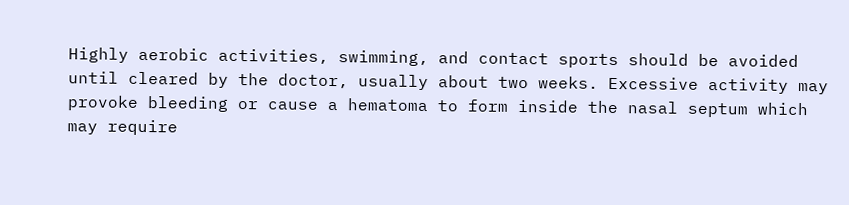Highly aerobic activities, swimming, and contact sports should be avoided until cleared by the doctor, usually about two weeks. Excessive activity may provoke bleeding or cause a hematoma to form inside the nasal septum which may require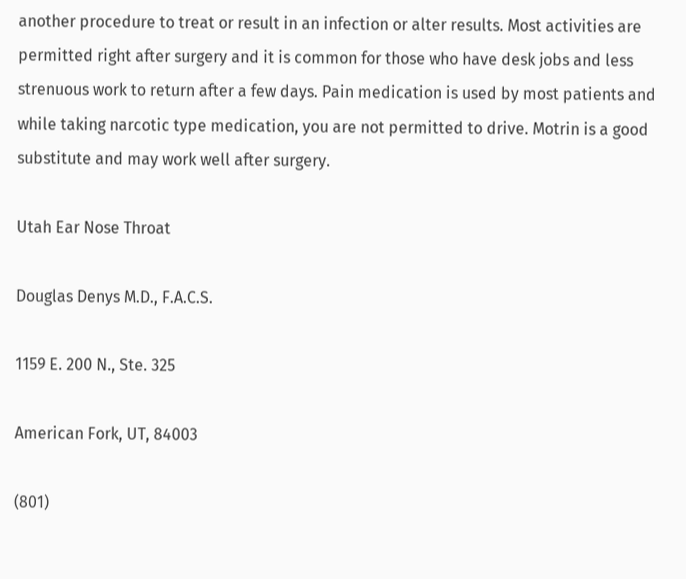another procedure to treat or result in an infection or alter results. Most activities are permitted right after surgery and it is common for those who have desk jobs and less strenuous work to return after a few days. Pain medication is used by most patients and while taking narcotic type medication, you are not permitted to drive. Motrin is a good substitute and may work well after surgery.

Utah Ear Nose Throat

Douglas Denys M.D., F.A.C.S.

1159 E. 200 N., Ste. 325

American Fork, UT, 84003

(801)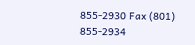855-2930 Fax (801) 855-2934